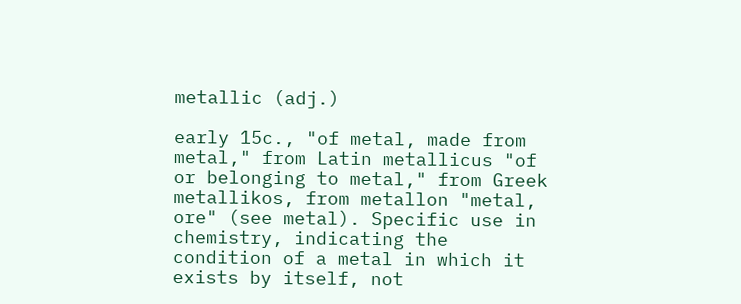metallic (adj.)

early 15c., "of metal, made from metal," from Latin metallicus "of or belonging to metal," from Greek metallikos, from metallon "metal, ore" (see metal). Specific use in chemistry, indicating the condition of a metal in which it exists by itself, not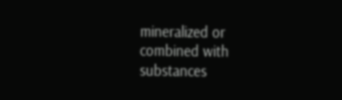mineralized or combined with substances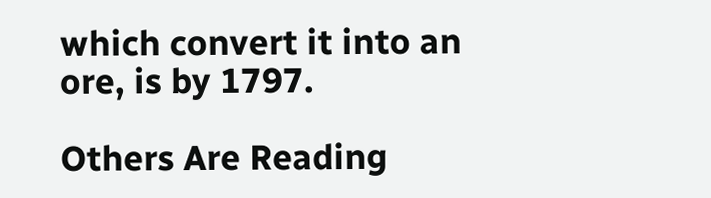which convert it into an ore, is by 1797.

Others Are Reading